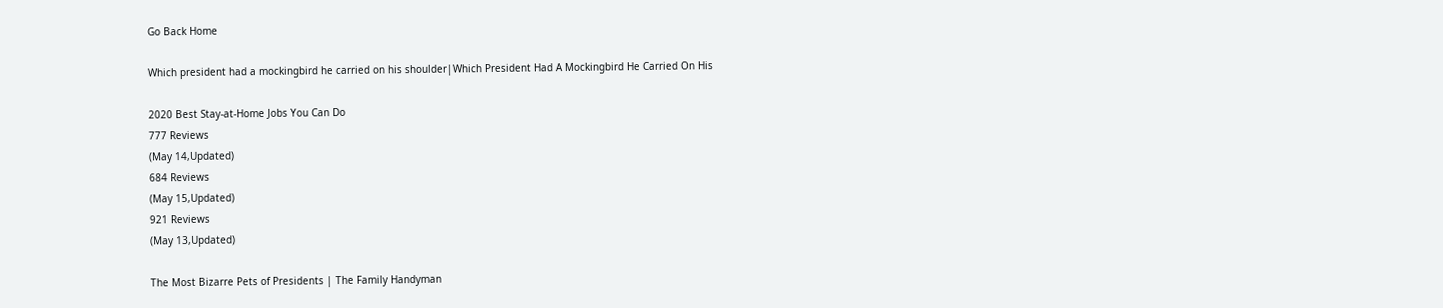Go Back Home

Which president had a mockingbird he carried on his shoulder|Which President Had A Mockingbird He Carried On His

2020 Best Stay-at-Home Jobs You Can Do
777 Reviews
(May 14,Updated)
684 Reviews
(May 15,Updated)
921 Reviews
(May 13,Updated)

The Most Bizarre Pets of Presidents | The Family Handyman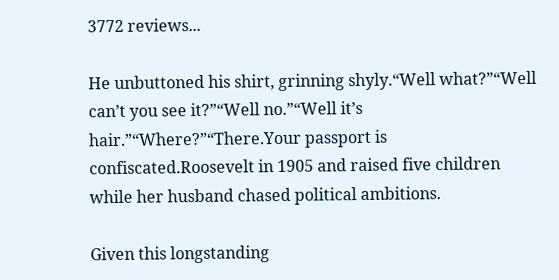3772 reviews...

He unbuttoned his shirt, grinning shyly.“Well what?”“Well can’t you see it?”“Well no.”“Well it’s hair.”“Where?”“There.Your passport is confiscated.Roosevelt in 1905 and raised five children while her husband chased political ambitions.

Given this longstanding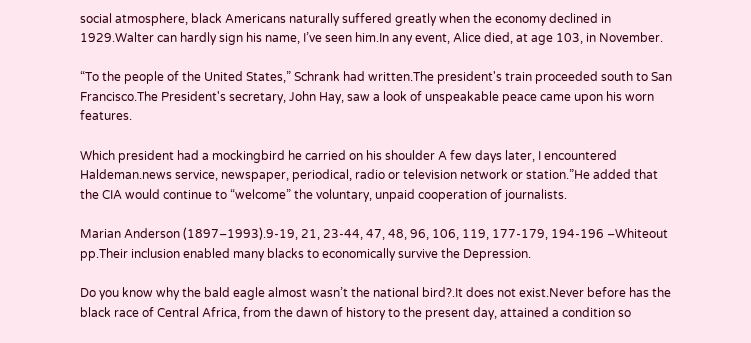social atmosphere, black Americans naturally suffered greatly when the economy declined in 1929.Walter can hardly sign his name, I’ve seen him.In any event, Alice died, at age 103, in November.

“To the people of the United States,” Schrank had written.The president's train proceeded south to San Francisco.The President's secretary, John Hay, saw a look of unspeakable peace came upon his worn features.

Which president had a mockingbird he carried on his shoulder A few days later, I encountered Haldeman.news service, newspaper, periodical, radio or television network or station.”He added that the CIA would continue to “welcome” the voluntary, unpaid cooperation of journalists.

Marian Anderson (1897–1993).9-19, 21, 23-44, 47, 48, 96, 106, 119, 177-179, 194-196 –Whiteout pp.Their inclusion enabled many blacks to economically survive the Depression.

Do you know why the bald eagle almost wasn’t the national bird?.It does not exist.Never before has the black race of Central Africa, from the dawn of history to the present day, attained a condition so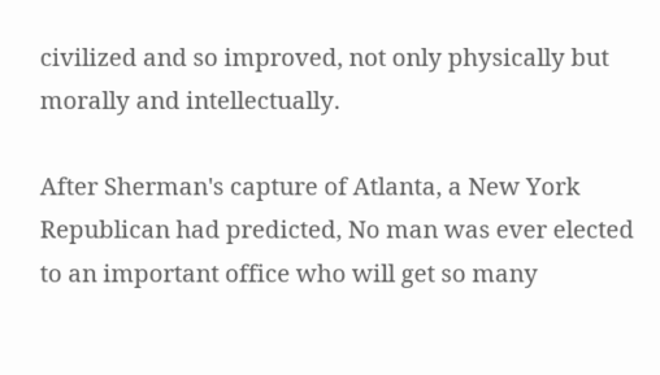civilized and so improved, not only physically but morally and intellectually.

After Sherman's capture of Atlanta, a New York Republican had predicted, No man was ever elected to an important office who will get so many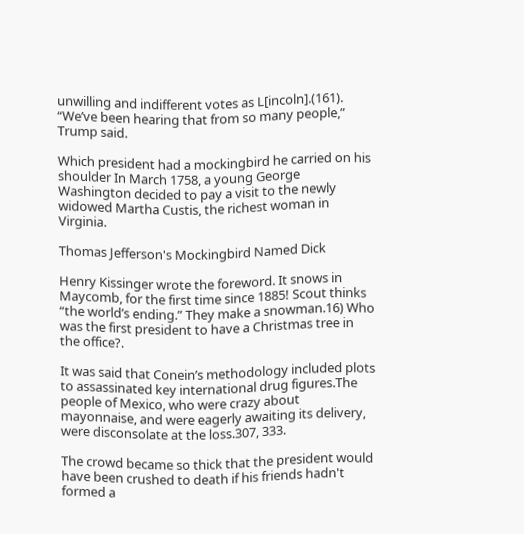unwilling and indifferent votes as L[incoln].(161). “We’ve been hearing that from so many people,” Trump said.

Which president had a mockingbird he carried on his shoulder In March 1758, a young George Washington decided to pay a visit to the newly widowed Martha Custis, the richest woman in Virginia.

Thomas Jefferson's Mockingbird Named Dick

Henry Kissinger wrote the foreword. It snows in Maycomb, for the first time since 1885! Scout thinks “the world’s ending.” They make a snowman.16) Who was the first president to have a Christmas tree in the office?.

It was said that Conein’s methodology included plots to assassinated key international drug figures.The people of Mexico, who were crazy about mayonnaise, and were eagerly awaiting its delivery, were disconsolate at the loss.307, 333.

The crowd became so thick that the president would have been crushed to death if his friends hadn't formed a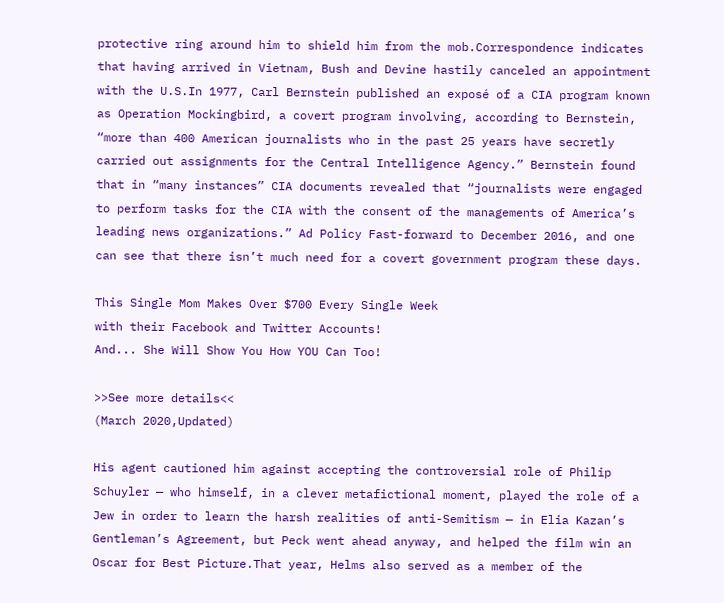protective ring around him to shield him from the mob.Correspondence indicates that having arrived in Vietnam, Bush and Devine hastily canceled an appointment with the U.S.In 1977, Carl Bernstein published an exposé of a CIA program known as Operation Mockingbird, a covert program involving, according to Bernstein, “more than 400 American journalists who in the past 25 years have secretly carried out assignments for the Central Intelligence Agency.” Bernstein found that in “many instances” CIA documents revealed that “journalists were engaged to perform tasks for the CIA with the consent of the managements of America’s leading news organizations.” Ad Policy Fast-forward to December 2016, and one can see that there isn’t much need for a covert government program these days.

This Single Mom Makes Over $700 Every Single Week
with their Facebook and Twitter Accounts!
And... She Will Show You How YOU Can Too!

>>See more details<<
(March 2020,Updated)

His agent cautioned him against accepting the controversial role of Philip Schuyler — who himself, in a clever metafictional moment, played the role of a Jew in order to learn the harsh realities of anti-Semitism — in Elia Kazan’s Gentleman’s Agreement, but Peck went ahead anyway, and helped the film win an Oscar for Best Picture.That year, Helms also served as a member of the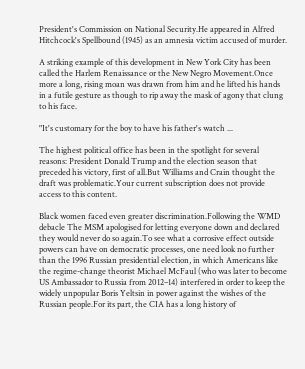President's Commission on National Security.He appeared in Alfred Hitchcock's Spellbound (1945) as an amnesia victim accused of murder.

A striking example of this development in New York City has been called the Harlem Renaissance or the New Negro Movement.Once more a long, rising moan was drawn from him and he lifted his hands in a futile gesture as though to rip away the mask of agony that clung to his face.

"It's customary for the boy to have his father's watch ...

The highest political office has been in the spotlight for several reasons: President Donald Trump and the election season that preceded his victory, first of all.But Williams and Crain thought the draft was problematic.Your current subscription does not provide access to this content.

Black women faced even greater discrimination.Following the WMD debacle The MSM apologised for letting everyone down and declared they would never do so again.To see what a corrosive effect outside powers can have on democratic processes, one need look no further than the 1996 Russian presidential election, in which Americans like the regime-change theorist Michael McFaul (who was later to become US Ambassador to Russia from 2012–14) interfered in order to keep the widely unpopular Boris Yeltsin in power against the wishes of the Russian people.For its part, the CIA has a long history of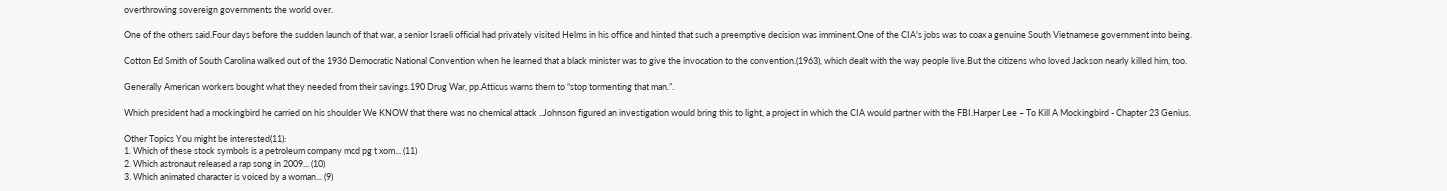overthrowing sovereign governments the world over.

One of the others said.Four days before the sudden launch of that war, a senior Israeli official had privately visited Helms in his office and hinted that such a preemptive decision was imminent.One of the CIA's jobs was to coax a genuine South Vietnamese government into being.

Cotton Ed Smith of South Carolina walked out of the 1936 Democratic National Convention when he learned that a black minister was to give the invocation to the convention.(1963), which dealt with the way people live.But the citizens who loved Jackson nearly killed him, too.

Generally American workers bought what they needed from their savings.190 Drug War, pp.Atticus warns them to “stop tormenting that man.”.

Which president had a mockingbird he carried on his shoulder We KNOW that there was no chemical attack ..Johnson figured an investigation would bring this to light, a project in which the CIA would partner with the FBI.Harper Lee – To Kill A Mockingbird - Chapter 23 Genius.

Other Topics You might be interested(11):
1. Which of these stock symbols is a petroleum company mcd pg t xom... (11)
2. Which astronaut released a rap song in 2009... (10)
3. Which animated character is voiced by a woman... (9)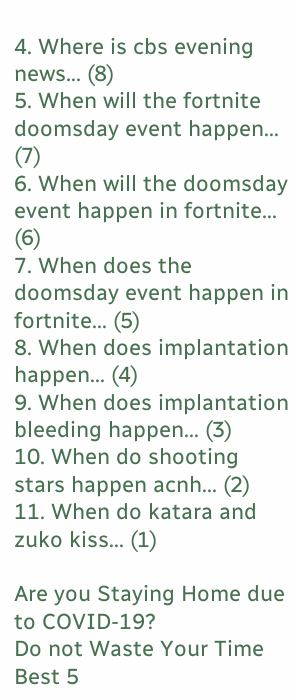4. Where is cbs evening news... (8)
5. When will the fortnite doomsday event happen... (7)
6. When will the doomsday event happen in fortnite... (6)
7. When does the doomsday event happen in fortnite... (5)
8. When does implantation happen... (4)
9. When does implantation bleeding happen... (3)
10. When do shooting stars happen acnh... (2)
11. When do katara and zuko kiss... (1)

Are you Staying Home due to COVID-19?
Do not Waste Your Time
Best 5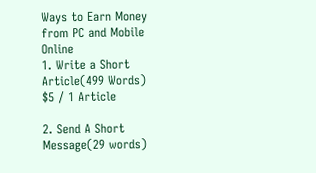Ways to Earn Money from PC and Mobile Online
1. Write a Short Article(499 Words)
$5 / 1 Article

2. Send A Short Message(29 words)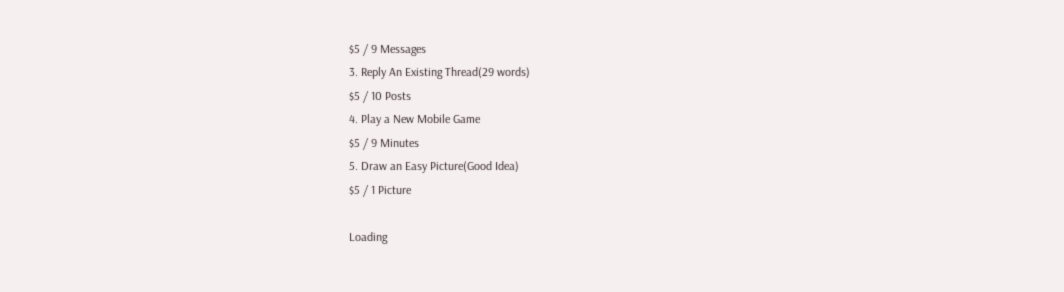$5 / 9 Messages
3. Reply An Existing Thread(29 words)
$5 / 10 Posts
4. Play a New Mobile Game
$5 / 9 Minutes
5. Draw an Easy Picture(Good Idea)
$5 / 1 Picture

Loading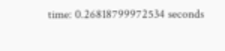time: 0.26818799972534 seconds